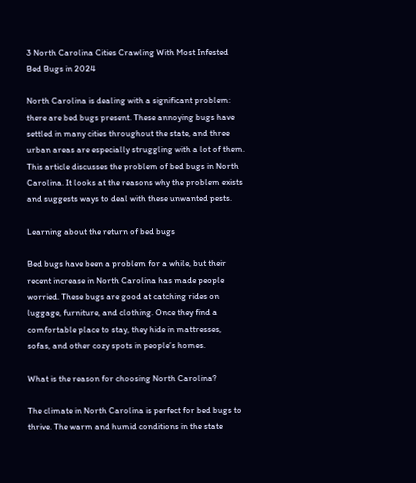3 North Carolina Cities Crawling With Most Infested Bed Bugs in 2024

North Carolina is dealing with a significant problem: there are bed bugs present. These annoying bugs have settled in many cities throughout the state, and three urban areas are especially struggling with a lot of them. This article discusses the problem of bed bugs in North Carolina. It looks at the reasons why the problem exists and suggests ways to deal with these unwanted pests.

Learning about the return of bed bugs

Bed bugs have been a problem for a while, but their recent increase in North Carolina has made people worried. These bugs are good at catching rides on luggage, furniture, and clothing. Once they find a comfortable place to stay, they hide in mattresses, sofas, and other cozy spots in people’s homes.

What is the reason for choosing North Carolina?

The climate in North Carolina is perfect for bed bugs to thrive. The warm and humid conditions in the state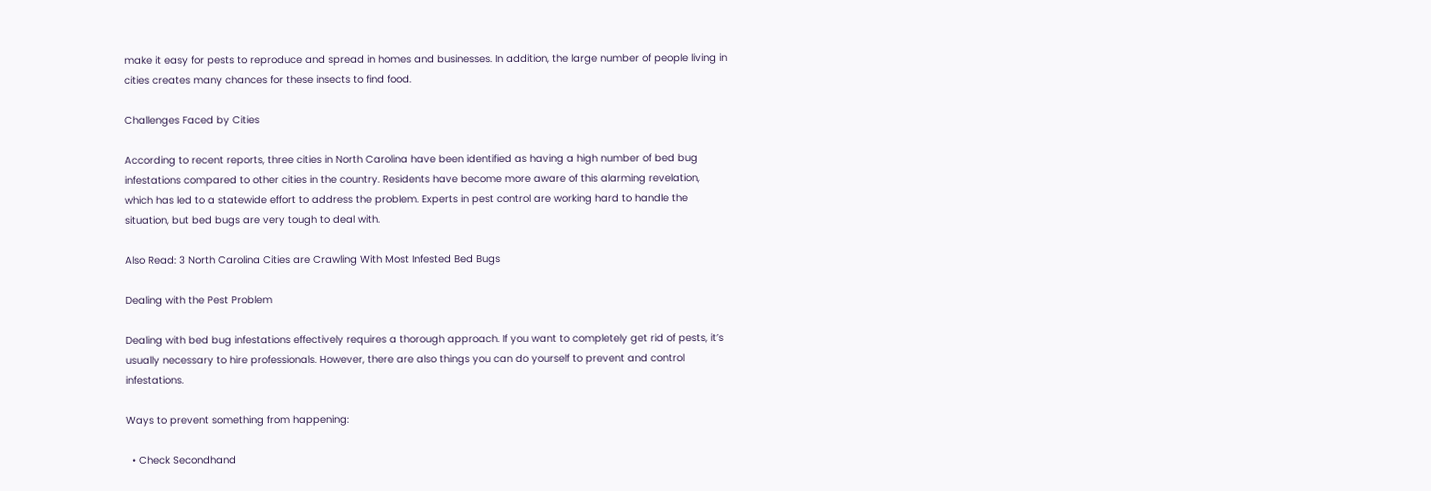make it easy for pests to reproduce and spread in homes and businesses. In addition, the large number of people living in cities creates many chances for these insects to find food.

Challenges Faced by Cities

According to recent reports, three cities in North Carolina have been identified as having a high number of bed bug infestations compared to other cities in the country. Residents have become more aware of this alarming revelation, which has led to a statewide effort to address the problem. Experts in pest control are working hard to handle the situation, but bed bugs are very tough to deal with.

Also Read: 3 North Carolina Cities are Crawling With Most Infested Bed Bugs

Dealing with the Pest Problem

Dealing with bed bug infestations effectively requires a thorough approach. If you want to completely get rid of pests, it’s usually necessary to hire professionals. However, there are also things you can do yourself to prevent and control infestations.

Ways to prevent something from happening:

  • Check Secondhand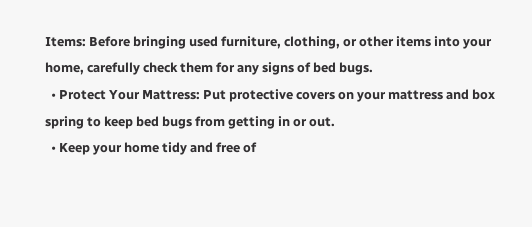Items: Before bringing used furniture, clothing, or other items into your home, carefully check them for any signs of bed bugs.
  • Protect Your Mattress: Put protective covers on your mattress and box spring to keep bed bugs from getting in or out.
  • Keep your home tidy and free of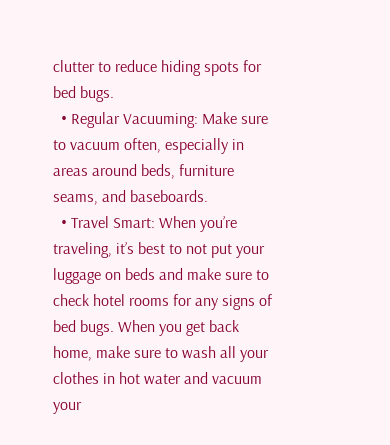clutter to reduce hiding spots for bed bugs.
  • Regular Vacuuming: Make sure to vacuum often, especially in areas around beds, furniture seams, and baseboards.
  • Travel Smart: When you’re traveling, it’s best to not put your luggage on beds and make sure to check hotel rooms for any signs of bed bugs. When you get back home, make sure to wash all your clothes in hot water and vacuum your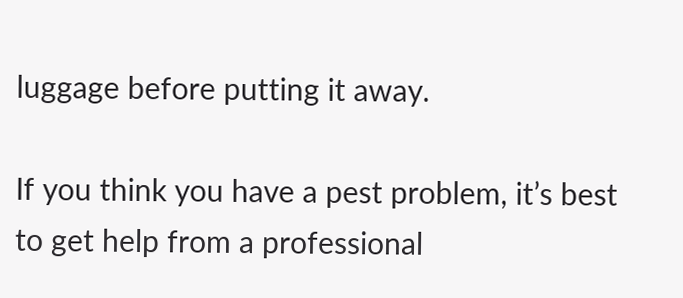luggage before putting it away.

If you think you have a pest problem, it’s best to get help from a professional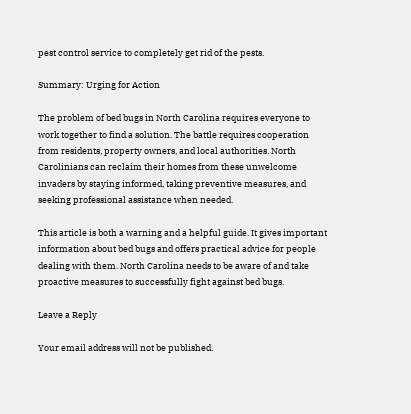pest control service to completely get rid of the pests.

Summary: Urging for Action

The problem of bed bugs in North Carolina requires everyone to work together to find a solution. The battle requires cooperation from residents, property owners, and local authorities. North Carolinians can reclaim their homes from these unwelcome invaders by staying informed, taking preventive measures, and seeking professional assistance when needed.

This article is both a warning and a helpful guide. It gives important information about bed bugs and offers practical advice for people dealing with them. North Carolina needs to be aware of and take proactive measures to successfully fight against bed bugs.

Leave a Reply

Your email address will not be published.